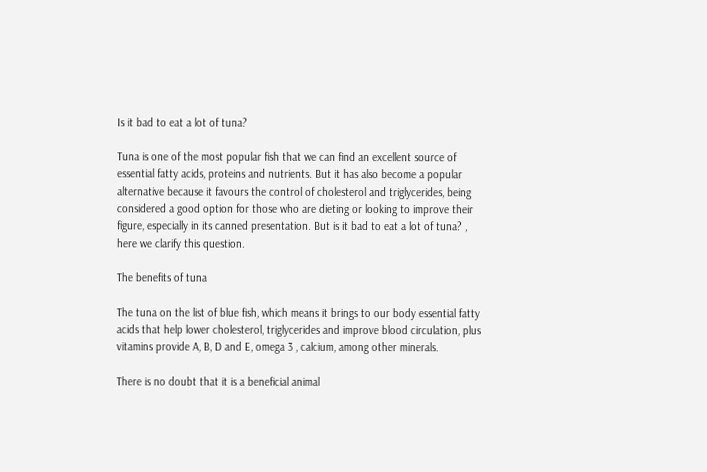Is it bad to eat a lot of tuna?

Tuna is one of the most popular fish that we can find an excellent source of essential fatty acids, proteins and nutrients. But it has also become a popular alternative because it favours the control of cholesterol and triglycerides, being considered a good option for those who are dieting or looking to improve their figure, especially in its canned presentation. But is it bad to eat a lot of tuna? , here we clarify this question.

The benefits of tuna

The tuna on the list of blue fish, which means it brings to our body essential fatty acids that help lower cholesterol, triglycerides and improve blood circulation, plus vitamins provide A, B, D and E, omega 3 , calcium, among other minerals.

There is no doubt that it is a beneficial animal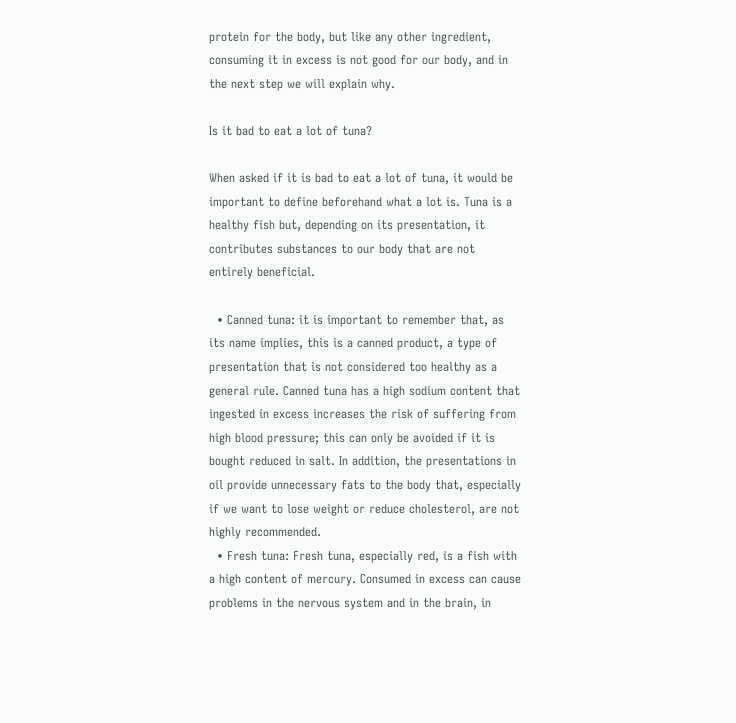protein for the body, but like any other ingredient, consuming it in excess is not good for our body, and in the next step we will explain why.

Is it bad to eat a lot of tuna?

When asked if it is bad to eat a lot of tuna, it would be important to define beforehand what a lot is. Tuna is a healthy fish but, depending on its presentation, it contributes substances to our body that are not entirely beneficial.

  • Canned tuna: it is important to remember that, as its name implies, this is a canned product, a type of presentation that is not considered too healthy as a general rule. Canned tuna has a high sodium content that ingested in excess increases the risk of suffering from high blood pressure; this can only be avoided if it is bought reduced in salt. In addition, the presentations in oil provide unnecessary fats to the body that, especially if we want to lose weight or reduce cholesterol, are not highly recommended.
  • Fresh tuna: Fresh tuna, especially red, is a fish with a high content of mercury. Consumed in excess can cause problems in the nervous system and in the brain, in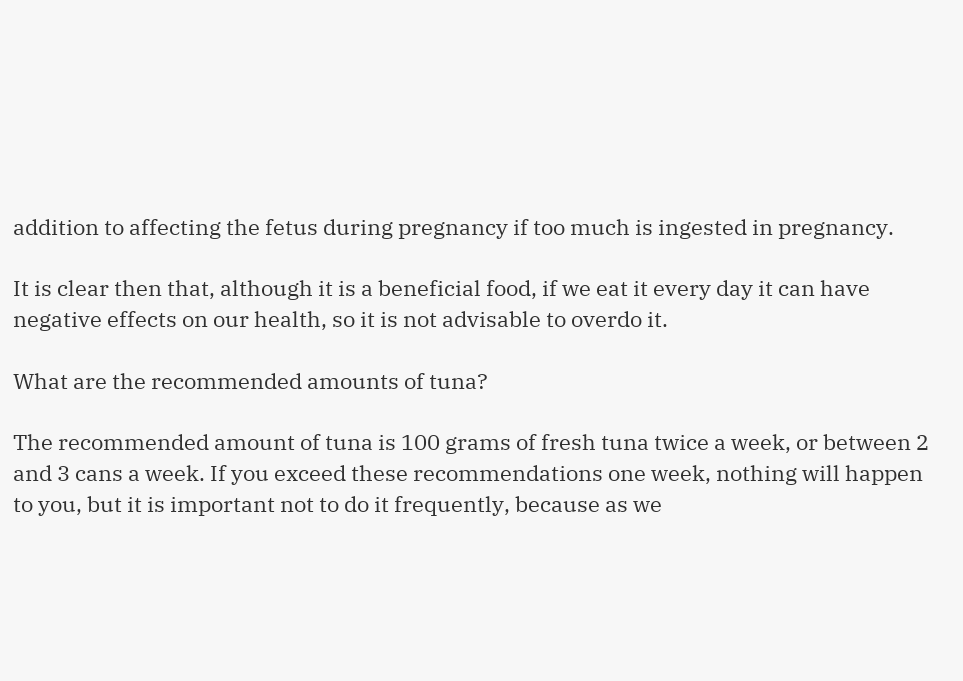addition to affecting the fetus during pregnancy if too much is ingested in pregnancy.

It is clear then that, although it is a beneficial food, if we eat it every day it can have negative effects on our health, so it is not advisable to overdo it.

What are the recommended amounts of tuna?

The recommended amount of tuna is 100 grams of fresh tuna twice a week, or between 2 and 3 cans a week. If you exceed these recommendations one week, nothing will happen to you, but it is important not to do it frequently, because as we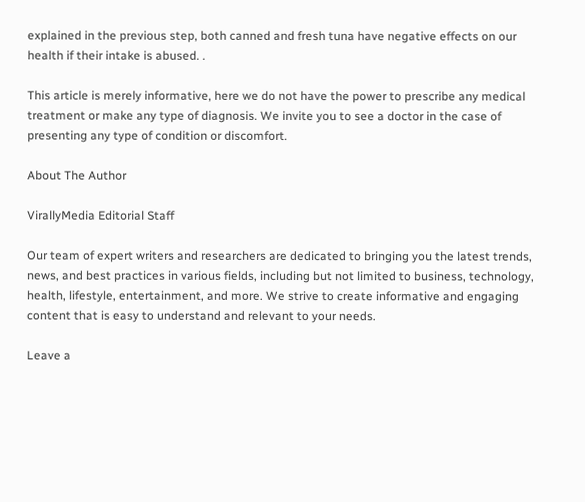explained in the previous step, both canned and fresh tuna have negative effects on our health if their intake is abused. .

This article is merely informative, here we do not have the power to prescribe any medical treatment or make any type of diagnosis. We invite you to see a doctor in the case of presenting any type of condition or discomfort.

About The Author

VirallyMedia Editorial Staff

Our team of expert writers and researchers are dedicated to bringing you the latest trends, news, and best practices in various fields, including but not limited to business, technology, health, lifestyle, entertainment, and more. We strive to create informative and engaging content that is easy to understand and relevant to your needs.

Leave a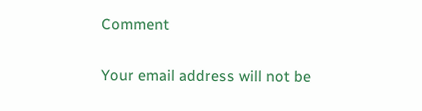Comment

Your email address will not be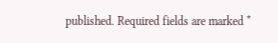published. Required fields are marked *